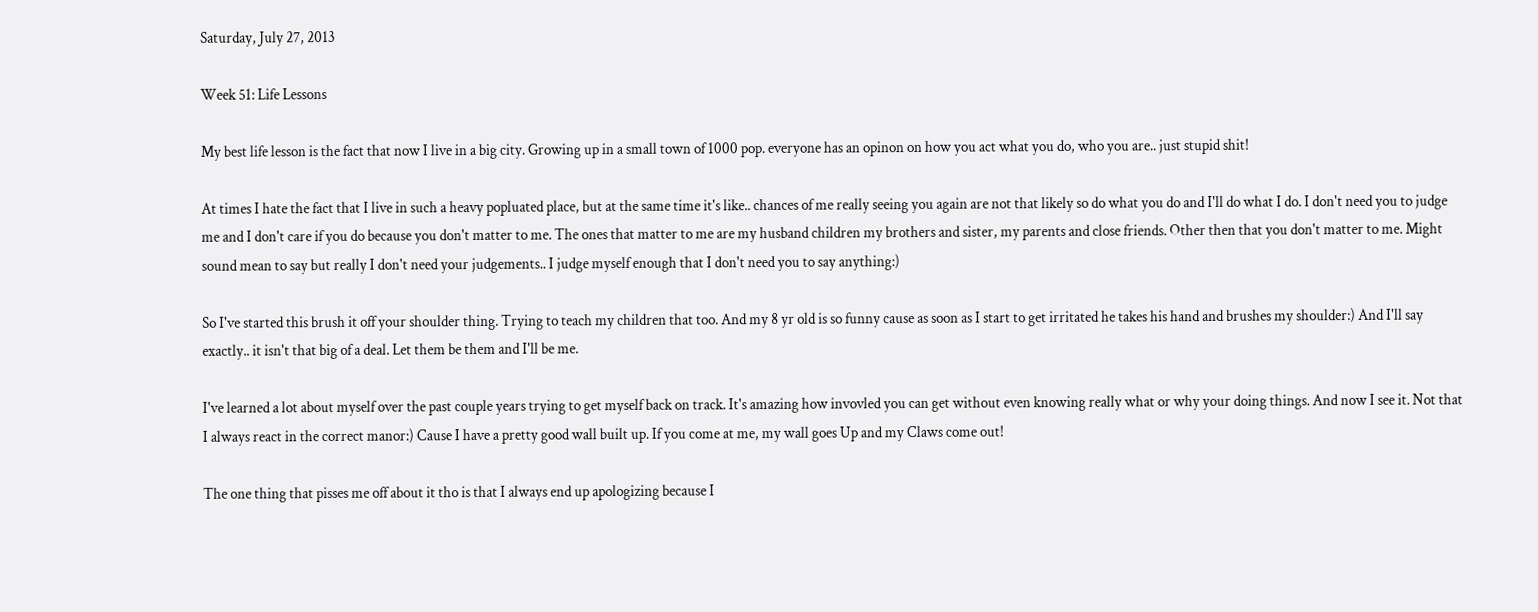Saturday, July 27, 2013

Week 51: Life Lessons

My best life lesson is the fact that now I live in a big city. Growing up in a small town of 1000 pop. everyone has an opinon on how you act what you do, who you are.. just stupid shit!

At times I hate the fact that I live in such a heavy popluated place, but at the same time it's like.. chances of me really seeing you again are not that likely so do what you do and I'll do what I do. I don't need you to judge me and I don't care if you do because you don't matter to me. The ones that matter to me are my husband children my brothers and sister, my parents and close friends. Other then that you don't matter to me. Might sound mean to say but really I don't need your judgements.. I judge myself enough that I don't need you to say anything:)

So I've started this brush it off your shoulder thing. Trying to teach my children that too. And my 8 yr old is so funny cause as soon as I start to get irritated he takes his hand and brushes my shoulder:) And I'll say exactly.. it isn't that big of a deal. Let them be them and I'll be me.

I've learned a lot about myself over the past couple years trying to get myself back on track. It's amazing how invovled you can get without even knowing really what or why your doing things. And now I see it. Not that I always react in the correct manor:) Cause I have a pretty good wall built up. If you come at me, my wall goes Up and my Claws come out!

The one thing that pisses me off about it tho is that I always end up apologizing because I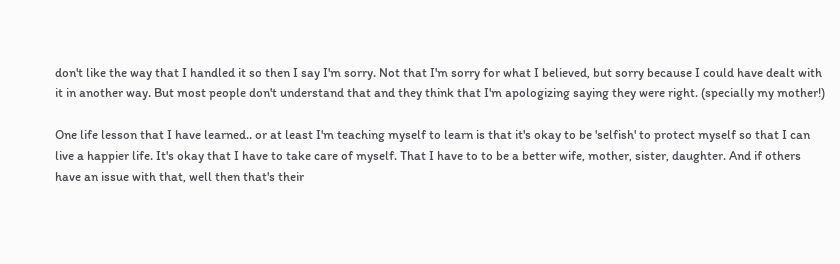don't like the way that I handled it so then I say I'm sorry. Not that I'm sorry for what I believed, but sorry because I could have dealt with it in another way. But most people don't understand that and they think that I'm apologizing saying they were right. (specially my mother!)

One life lesson that I have learned.. or at least I'm teaching myself to learn is that it's okay to be 'selfish' to protect myself so that I can live a happier life. It's okay that I have to take care of myself. That I have to to be a better wife, mother, sister, daughter. And if others have an issue with that, well then that's their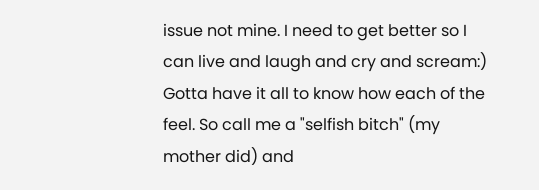issue not mine. I need to get better so I can live and laugh and cry and scream:) Gotta have it all to know how each of the feel. So call me a "selfish bitch" (my mother did) and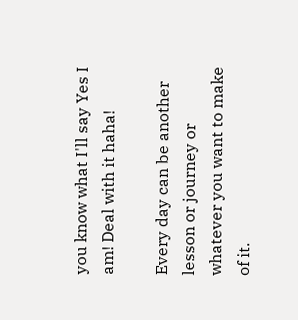you know what I'll say Yes I am! Deal with it haha!

Every day can be another lesson or journey or whatever you want to make of it.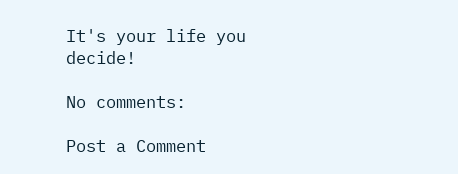It's your life you decide!

No comments:

Post a Comment